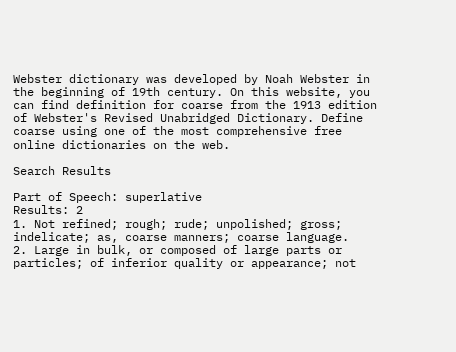Webster dictionary was developed by Noah Webster in the beginning of 19th century. On this website, you can find definition for coarse from the 1913 edition of Webster's Revised Unabridged Dictionary. Define coarse using one of the most comprehensive free online dictionaries on the web.

Search Results

Part of Speech: superlative
Results: 2
1. Not refined; rough; rude; unpolished; gross; indelicate; as, coarse manners; coarse language.
2. Large in bulk, or composed of large parts or particles; of inferior quality or appearance; not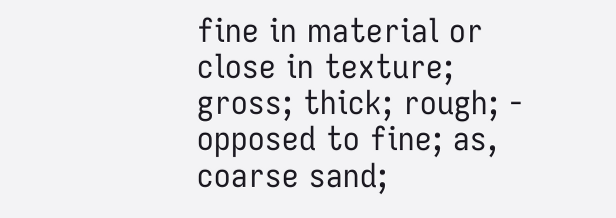fine in material or close in texture; gross; thick; rough; - opposed to fine; as, coarse sand;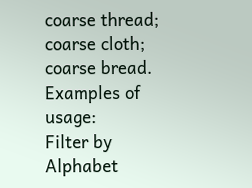coarse thread; coarse cloth; coarse bread.
Examples of usage:
Filter by Alphabet